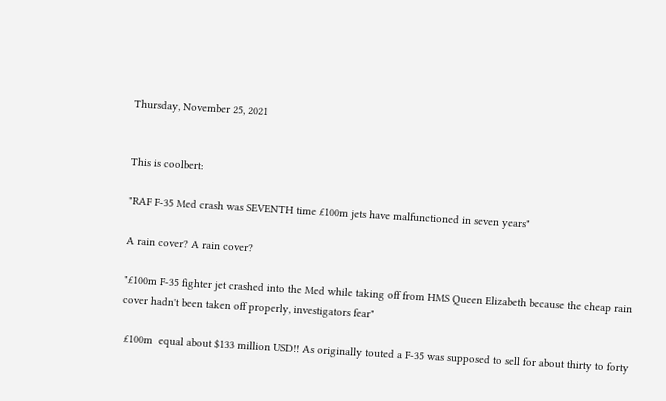Thursday, November 25, 2021


This is coolbert:

"RAF F-35 Med crash was SEVENTH time £100m jets have malfunctioned in seven years"

A rain cover? A rain cover?

"£100m F-35 fighter jet crashed into the Med while taking off from HMS Queen Elizabeth because the cheap rain cover hadn't been taken off properly, investigators fear"

 £100m  equal about $133 million USD!! As originally touted a F-35 was supposed to sell for about thirty to forty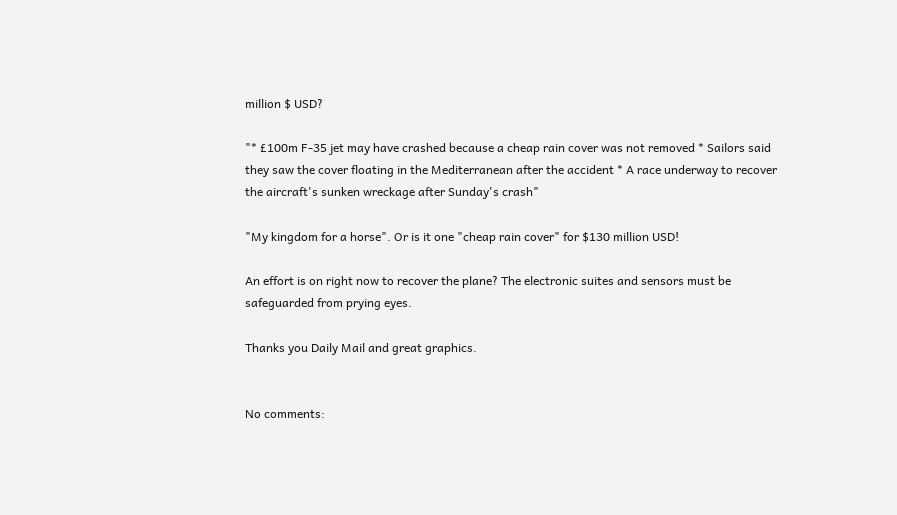million $ USD?

"* £100m F-35 jet may have crashed because a cheap rain cover was not removed * Sailors said they saw the cover floating in the Mediterranean after the accident * A race underway to recover the aircraft's sunken wreckage after Sunday's crash"

"My kingdom for a horse". Or is it one "cheap rain cover" for $130 million USD!

An effort is on right now to recover the plane? The electronic suites and sensors must be safeguarded from prying eyes.

Thanks you Daily Mail and great graphics.


No comments: